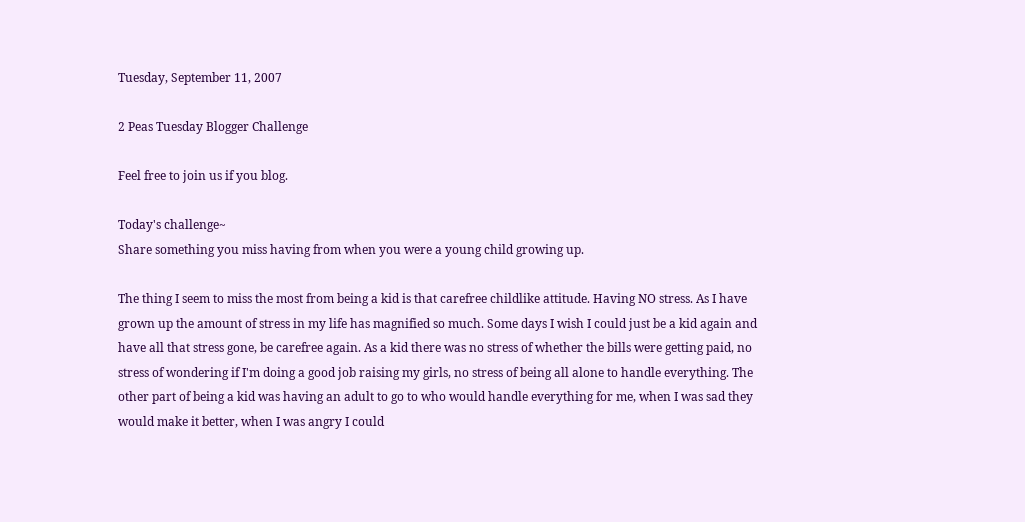Tuesday, September 11, 2007

2 Peas Tuesday Blogger Challenge

Feel free to join us if you blog.

Today's challenge~
Share something you miss having from when you were a young child growing up.

The thing I seem to miss the most from being a kid is that carefree childlike attitude. Having NO stress. As I have grown up the amount of stress in my life has magnified so much. Some days I wish I could just be a kid again and have all that stress gone, be carefree again. As a kid there was no stress of whether the bills were getting paid, no stress of wondering if I'm doing a good job raising my girls, no stress of being all alone to handle everything. The other part of being a kid was having an adult to go to who would handle everything for me, when I was sad they would make it better, when I was angry I could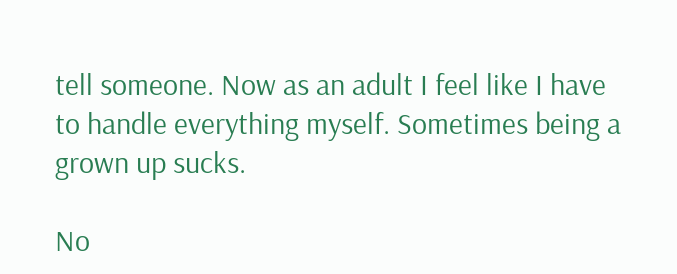tell someone. Now as an adult I feel like I have to handle everything myself. Sometimes being a grown up sucks.

No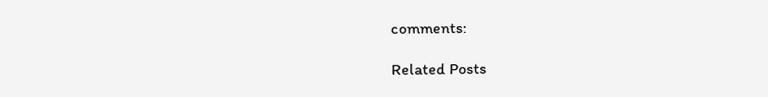comments:

Related Posts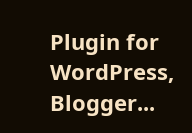Plugin for WordPress, Blogger...